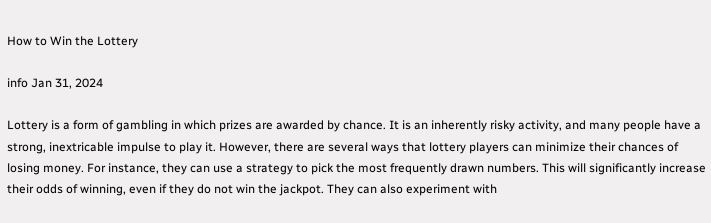How to Win the Lottery

info Jan 31, 2024

Lottery is a form of gambling in which prizes are awarded by chance. It is an inherently risky activity, and many people have a strong, inextricable impulse to play it. However, there are several ways that lottery players can minimize their chances of losing money. For instance, they can use a strategy to pick the most frequently drawn numbers. This will significantly increase their odds of winning, even if they do not win the jackpot. They can also experiment with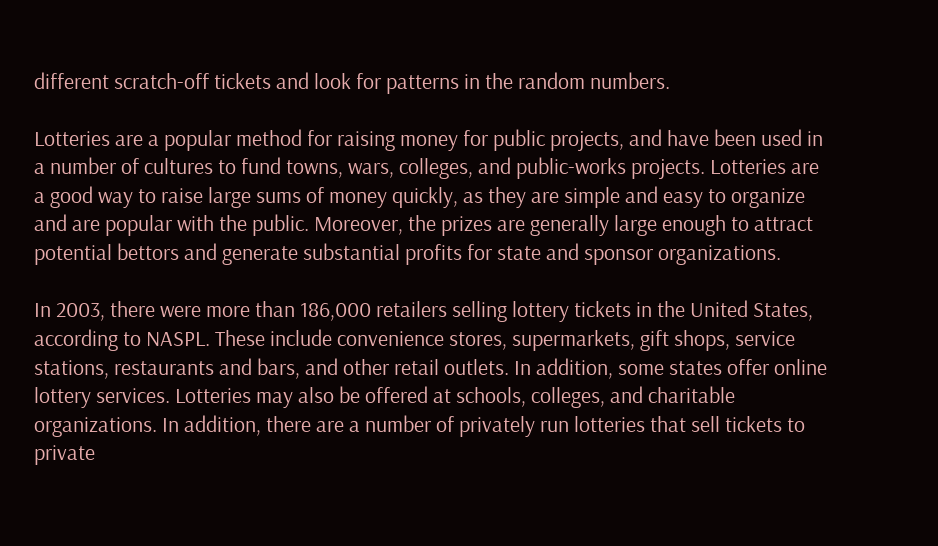different scratch-off tickets and look for patterns in the random numbers.

Lotteries are a popular method for raising money for public projects, and have been used in a number of cultures to fund towns, wars, colleges, and public-works projects. Lotteries are a good way to raise large sums of money quickly, as they are simple and easy to organize and are popular with the public. Moreover, the prizes are generally large enough to attract potential bettors and generate substantial profits for state and sponsor organizations.

In 2003, there were more than 186,000 retailers selling lottery tickets in the United States, according to NASPL. These include convenience stores, supermarkets, gift shops, service stations, restaurants and bars, and other retail outlets. In addition, some states offer online lottery services. Lotteries may also be offered at schools, colleges, and charitable organizations. In addition, there are a number of privately run lotteries that sell tickets to private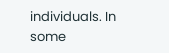individuals. In some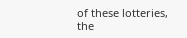of these lotteries, the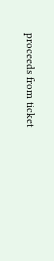proceeds from ticket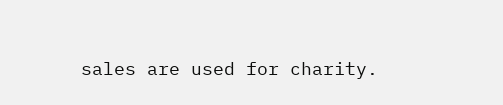sales are used for charity.